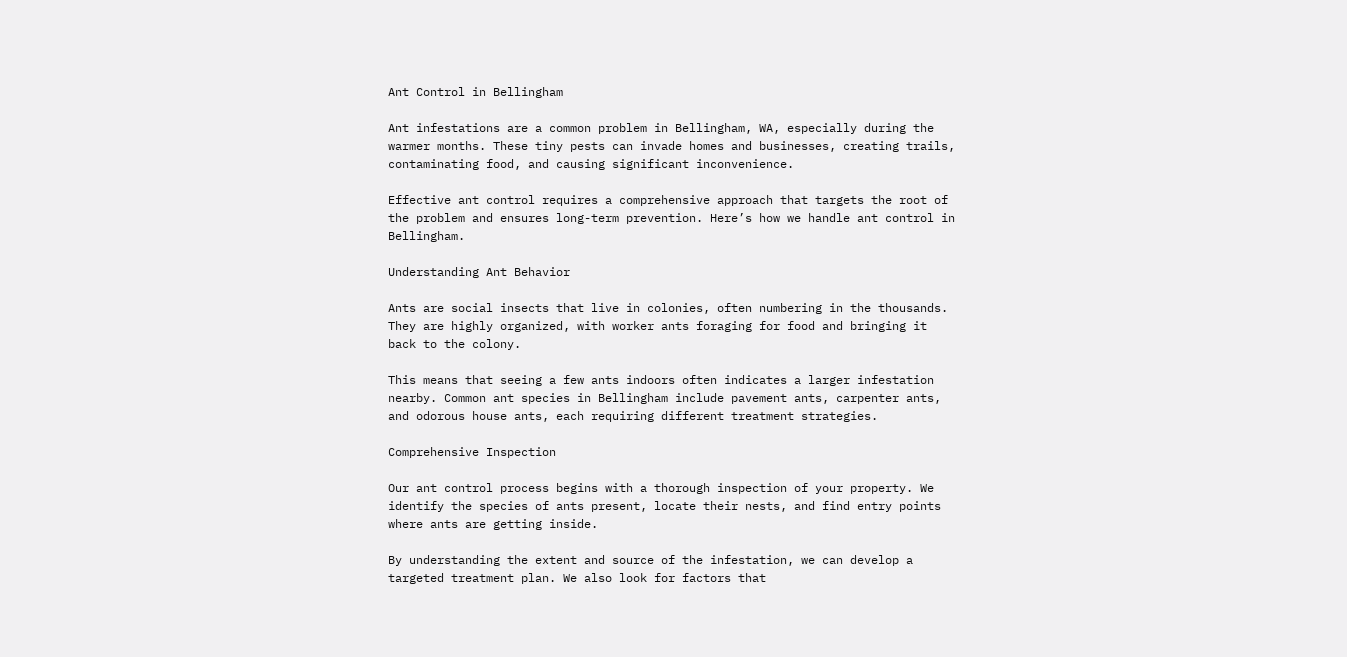Ant Control in Bellingham

Ant infestations are a common problem in Bellingham, WA, especially during the warmer months. These tiny pests can invade homes and businesses, creating trails, contaminating food, and causing significant inconvenience.

Effective ant control requires a comprehensive approach that targets the root of the problem and ensures long-term prevention. Here’s how we handle ant control in Bellingham.

Understanding Ant Behavior

Ants are social insects that live in colonies, often numbering in the thousands. They are highly organized, with worker ants foraging for food and bringing it back to the colony.

This means that seeing a few ants indoors often indicates a larger infestation nearby. Common ant species in Bellingham include pavement ants, carpenter ants, and odorous house ants, each requiring different treatment strategies.

Comprehensive Inspection

Our ant control process begins with a thorough inspection of your property. We identify the species of ants present, locate their nests, and find entry points where ants are getting inside.

By understanding the extent and source of the infestation, we can develop a targeted treatment plan. We also look for factors that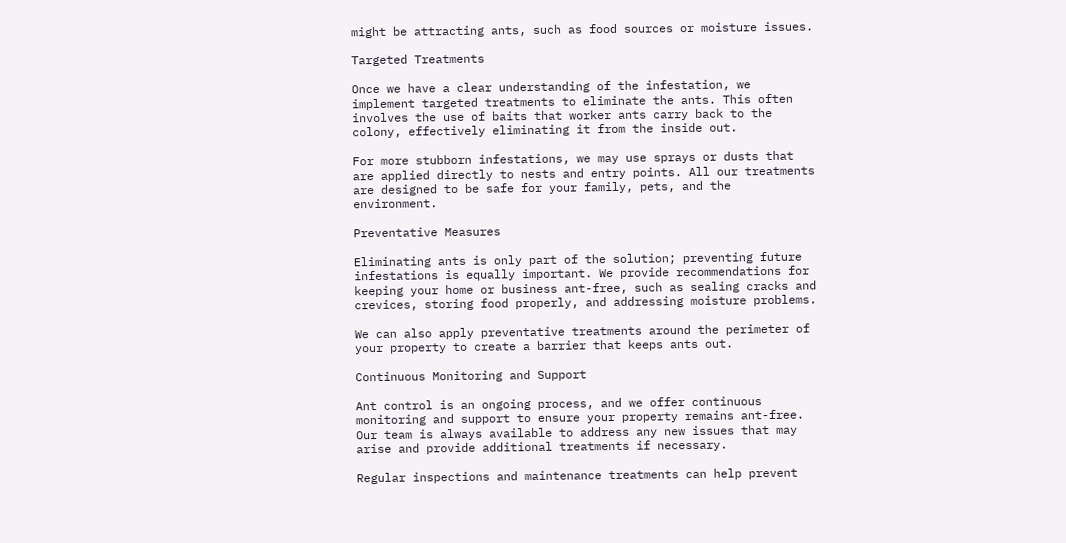might be attracting ants, such as food sources or moisture issues.

Targeted Treatments

Once we have a clear understanding of the infestation, we implement targeted treatments to eliminate the ants. This often involves the use of baits that worker ants carry back to the colony, effectively eliminating it from the inside out.

For more stubborn infestations, we may use sprays or dusts that are applied directly to nests and entry points. All our treatments are designed to be safe for your family, pets, and the environment.

Preventative Measures

Eliminating ants is only part of the solution; preventing future infestations is equally important. We provide recommendations for keeping your home or business ant-free, such as sealing cracks and crevices, storing food properly, and addressing moisture problems.

We can also apply preventative treatments around the perimeter of your property to create a barrier that keeps ants out.

Continuous Monitoring and Support

Ant control is an ongoing process, and we offer continuous monitoring and support to ensure your property remains ant-free. Our team is always available to address any new issues that may arise and provide additional treatments if necessary.

Regular inspections and maintenance treatments can help prevent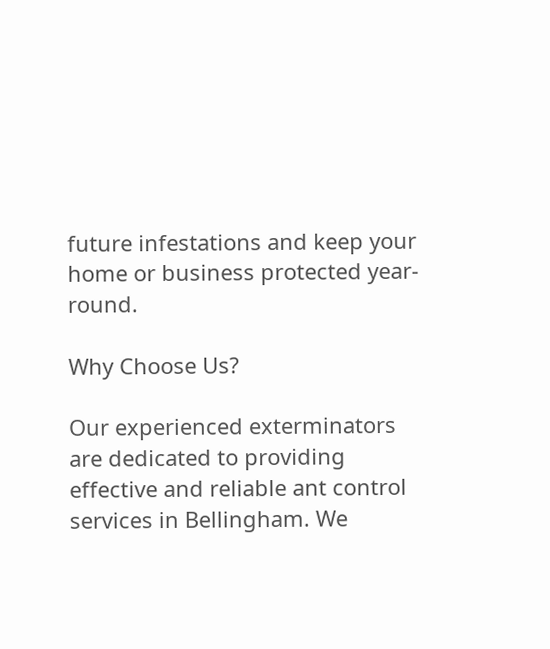future infestations and keep your home or business protected year-round.

Why Choose Us?

Our experienced exterminators are dedicated to providing effective and reliable ant control services in Bellingham. We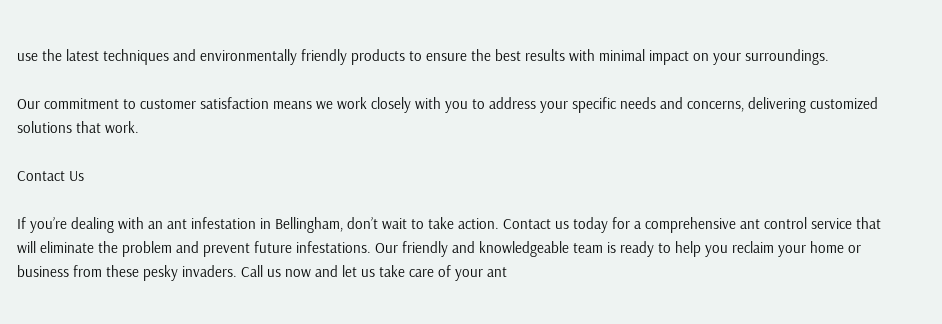use the latest techniques and environmentally friendly products to ensure the best results with minimal impact on your surroundings.

Our commitment to customer satisfaction means we work closely with you to address your specific needs and concerns, delivering customized solutions that work.

Contact Us

If you’re dealing with an ant infestation in Bellingham, don’t wait to take action. Contact us today for a comprehensive ant control service that will eliminate the problem and prevent future infestations. Our friendly and knowledgeable team is ready to help you reclaim your home or business from these pesky invaders. Call us now and let us take care of your ant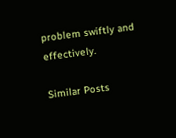problem swiftly and effectively.

Similar Posts